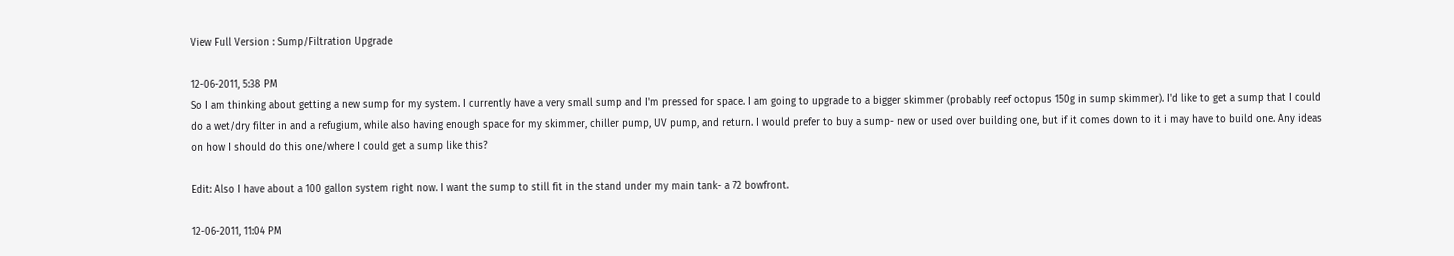View Full Version : Sump/Filtration Upgrade

12-06-2011, 5:38 PM
So I am thinking about getting a new sump for my system. I currently have a very small sump and I'm pressed for space. I am going to upgrade to a bigger skimmer (probably reef octopus 150g in sump skimmer). I'd like to get a sump that I could do a wet/dry filter in and a refugium, while also having enough space for my skimmer, chiller pump, UV pump, and return. I would prefer to buy a sump- new or used over building one, but if it comes down to it i may have to build one. Any ideas on how I should do this one/where I could get a sump like this?

Edit: Also I have about a 100 gallon system right now. I want the sump to still fit in the stand under my main tank- a 72 bowfront.

12-06-2011, 11:04 PM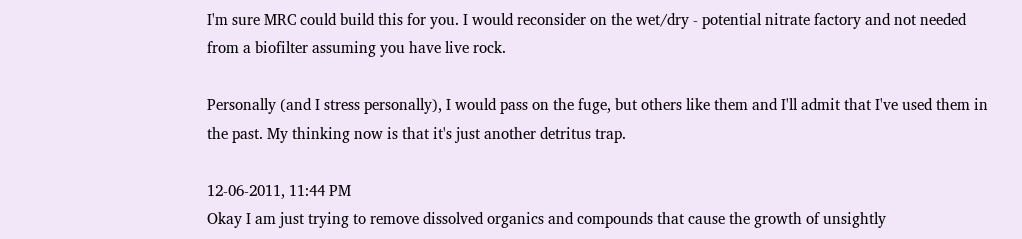I'm sure MRC could build this for you. I would reconsider on the wet/dry - potential nitrate factory and not needed from a biofilter assuming you have live rock.

Personally (and I stress personally), I would pass on the fuge, but others like them and I'll admit that I've used them in the past. My thinking now is that it's just another detritus trap.

12-06-2011, 11:44 PM
Okay I am just trying to remove dissolved organics and compounds that cause the growth of unsightly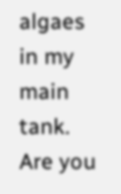algaes in my main tank. Are you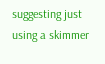suggesting just using a skimmer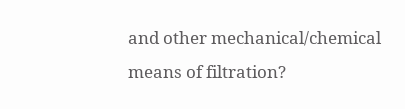and other mechanical/chemical means of filtration?